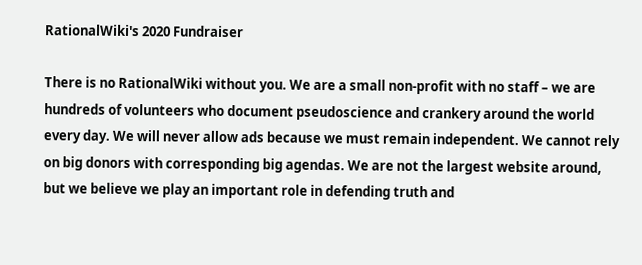RationalWiki's 2020 Fundraiser

There is no RationalWiki without you. We are a small non-profit with no staff – we are hundreds of volunteers who document pseudoscience and crankery around the world every day. We will never allow ads because we must remain independent. We cannot rely on big donors with corresponding big agendas. We are not the largest website around, but we believe we play an important role in defending truth and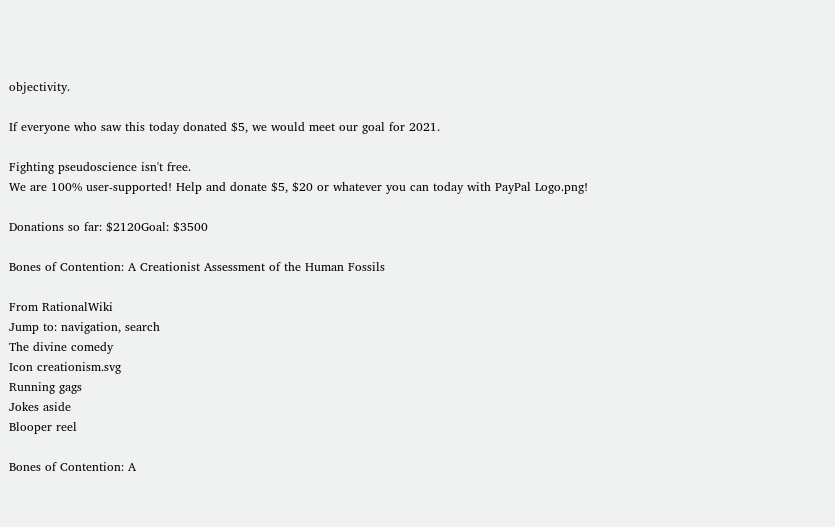objectivity.

If everyone who saw this today donated $5, we would meet our goal for 2021.

Fighting pseudoscience isn't free.
We are 100% user-supported! Help and donate $5, $20 or whatever you can today with PayPal Logo.png!

Donations so far: $2120Goal: $3500

Bones of Contention: A Creationist Assessment of the Human Fossils

From RationalWiki
Jump to: navigation, search
The divine comedy
Icon creationism.svg
Running gags
Jokes aside
Blooper reel

Bones of Contention: A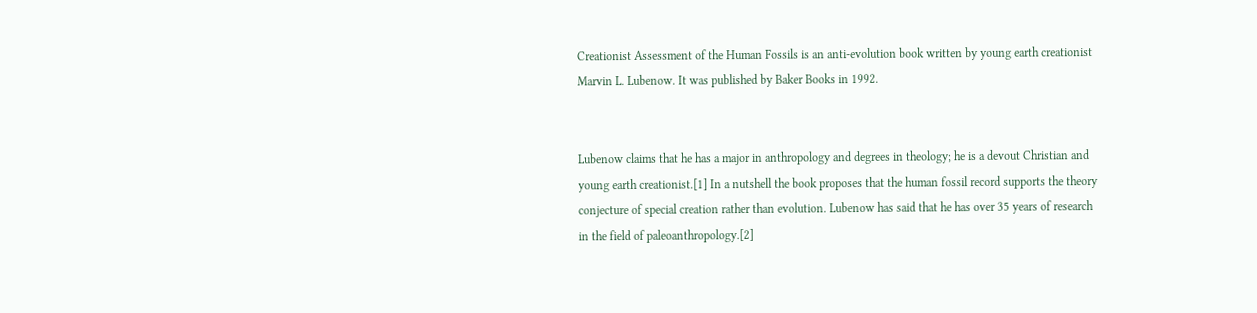Creationist Assessment of the Human Fossils is an anti-evolution book written by young earth creationist Marvin L. Lubenow. It was published by Baker Books in 1992.


Lubenow claims that he has a major in anthropology and degrees in theology; he is a devout Christian and young earth creationist.[1] In a nutshell the book proposes that the human fossil record supports the theory conjecture of special creation rather than evolution. Lubenow has said that he has over 35 years of research in the field of paleoanthropology.[2]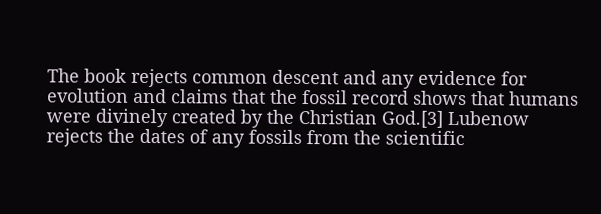The book rejects common descent and any evidence for evolution and claims that the fossil record shows that humans were divinely created by the Christian God.[3] Lubenow rejects the dates of any fossils from the scientific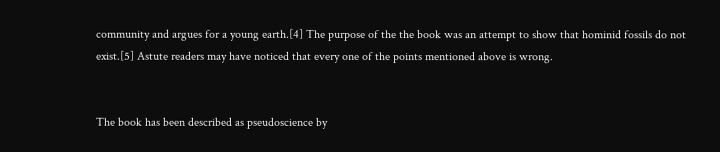community and argues for a young earth.[4] The purpose of the the book was an attempt to show that hominid fossils do not exist.[5] Astute readers may have noticed that every one of the points mentioned above is wrong.


The book has been described as pseudoscience by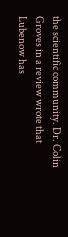the scientific community. Dr. Colin Groves in a review wrote that Lubenow has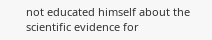not educated himself about the scientific evidence for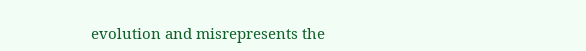evolution and misrepresents the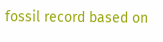fossil record based on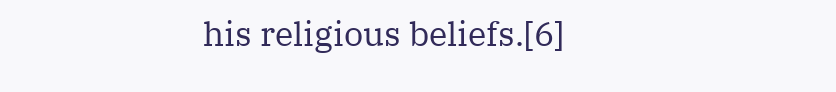his religious beliefs.[6]